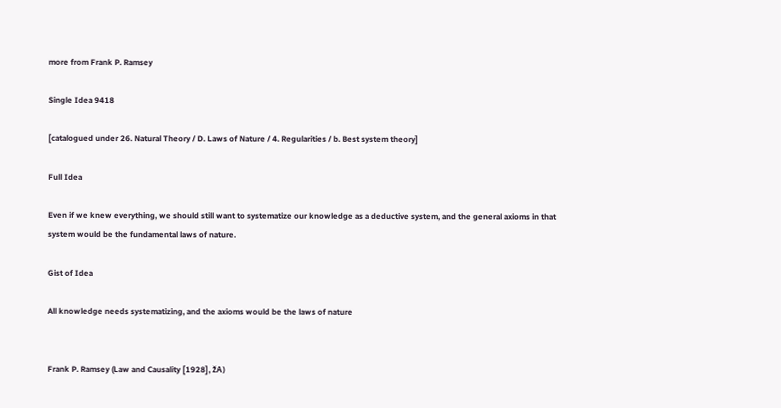more from Frank P. Ramsey

Single Idea 9418

[catalogued under 26. Natural Theory / D. Laws of Nature / 4. Regularities / b. Best system theory]

Full Idea

Even if we knew everything, we should still want to systematize our knowledge as a deductive system, and the general axioms in that system would be the fundamental laws of nature.

Gist of Idea

All knowledge needs systematizing, and the axioms would be the laws of nature


Frank P. Ramsey (Law and Causality [1928], žA)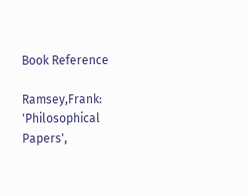Book Reference

Ramsey,Frank: 'Philosophical Papers',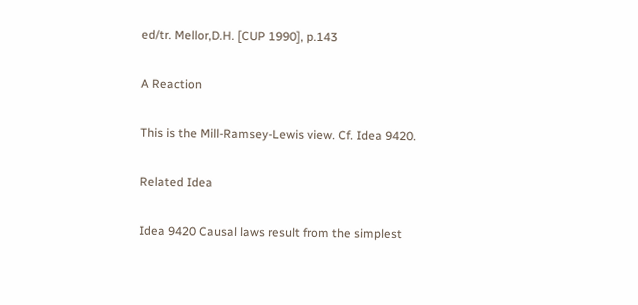ed/tr. Mellor,D.H. [CUP 1990], p.143

A Reaction

This is the Mill-Ramsey-Lewis view. Cf. Idea 9420.

Related Idea

Idea 9420 Causal laws result from the simplest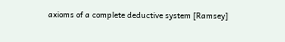axioms of a complete deductive system [Ramsey]